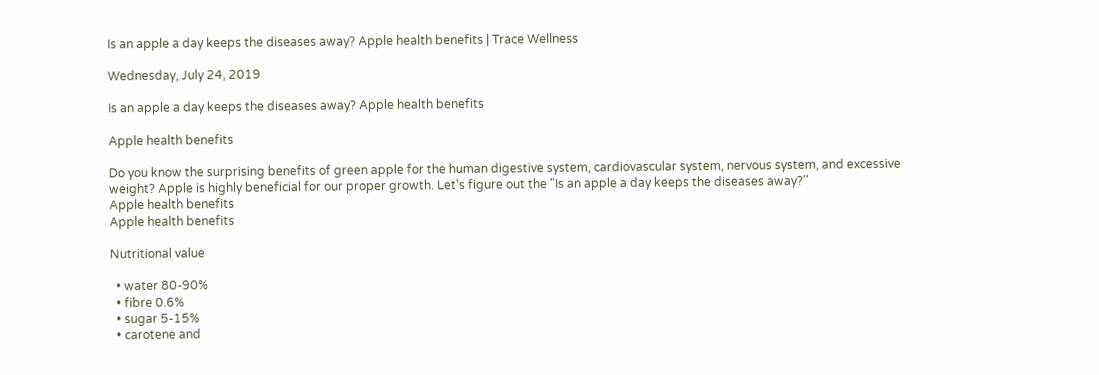Is an apple a day keeps the diseases away? Apple health benefits | Trace Wellness

Wednesday, July 24, 2019

Is an apple a day keeps the diseases away? Apple health benefits

Apple health benefits

Do you know the surprising benefits of green apple for the human digestive system, cardiovascular system, nervous system, and excessive weight? Apple is highly beneficial for our proper growth. Let's figure out the "Is an apple a day keeps the diseases away?''
Apple health benefits
Apple health benefits

Nutritional value

  • water 80-90%
  • fibre 0.6%
  • sugar 5-15%
  • carotene and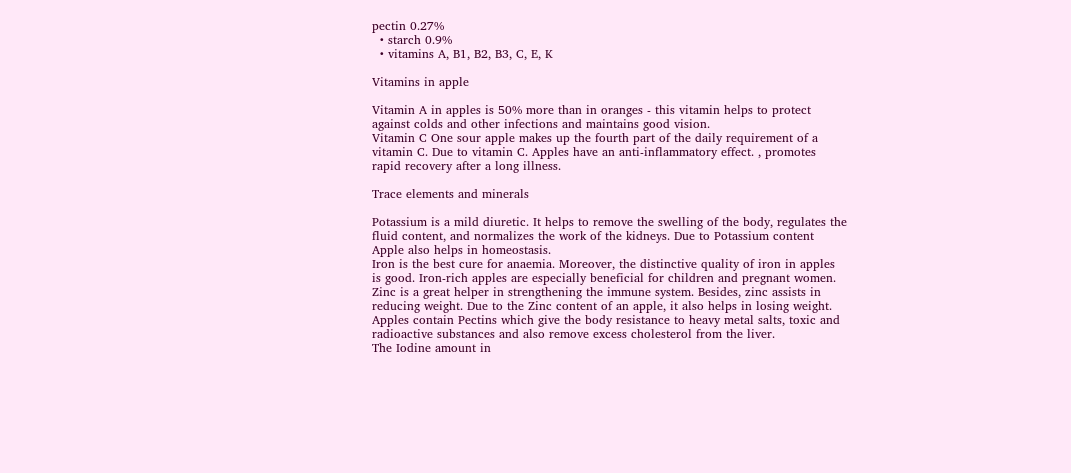pectin 0.27%
  • starch 0.9%
  • vitamins A, B1, B2, B3, C, E, K

Vitamins in apple

Vitamin A in apples is 50% more than in oranges - this vitamin helps to protect against colds and other infections and maintains good vision.
Vitamin C One sour apple makes up the fourth part of the daily requirement of a vitamin C. Due to vitamin C. Apples have an anti-inflammatory effect. , promotes rapid recovery after a long illness.

Trace elements and minerals

Potassium is a mild diuretic. It helps to remove the swelling of the body, regulates the fluid content, and normalizes the work of the kidneys. Due to Potassium content Apple also helps in homeostasis.
Iron is the best cure for anaemia. Moreover, the distinctive quality of iron in apples is good. Iron-rich apples are especially beneficial for children and pregnant women.
Zinc is a great helper in strengthening the immune system. Besides, zinc assists in reducing weight. Due to the Zinc content of an apple, it also helps in losing weight.
Apples contain Pectins which give the body resistance to heavy metal salts, toxic and radioactive substances and also remove excess cholesterol from the liver.
The Iodine amount in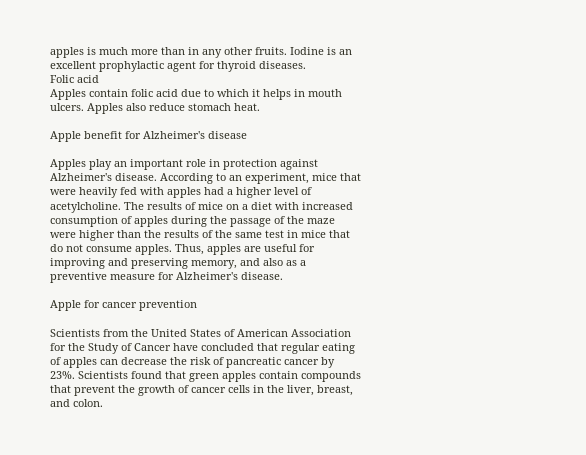apples is much more than in any other fruits. Iodine is an excellent prophylactic agent for thyroid diseases.
Folic acid
Apples contain folic acid due to which it helps in mouth ulcers. Apples also reduce stomach heat.

Apple benefit for Alzheimer's disease

Apples play an important role in protection against Alzheimer's disease. According to an experiment, mice that were heavily fed with apples had a higher level of acetylcholine. The results of mice on a diet with increased consumption of apples during the passage of the maze were higher than the results of the same test in mice that do not consume apples. Thus, apples are useful for improving and preserving memory, and also as a preventive measure for Alzheimer's disease.

Apple for cancer prevention

Scientists from the United States of American Association for the Study of Cancer have concluded that regular eating of apples can decrease the risk of pancreatic cancer by 23%. Scientists found that green apples contain compounds that prevent the growth of cancer cells in the liver, breast, and colon.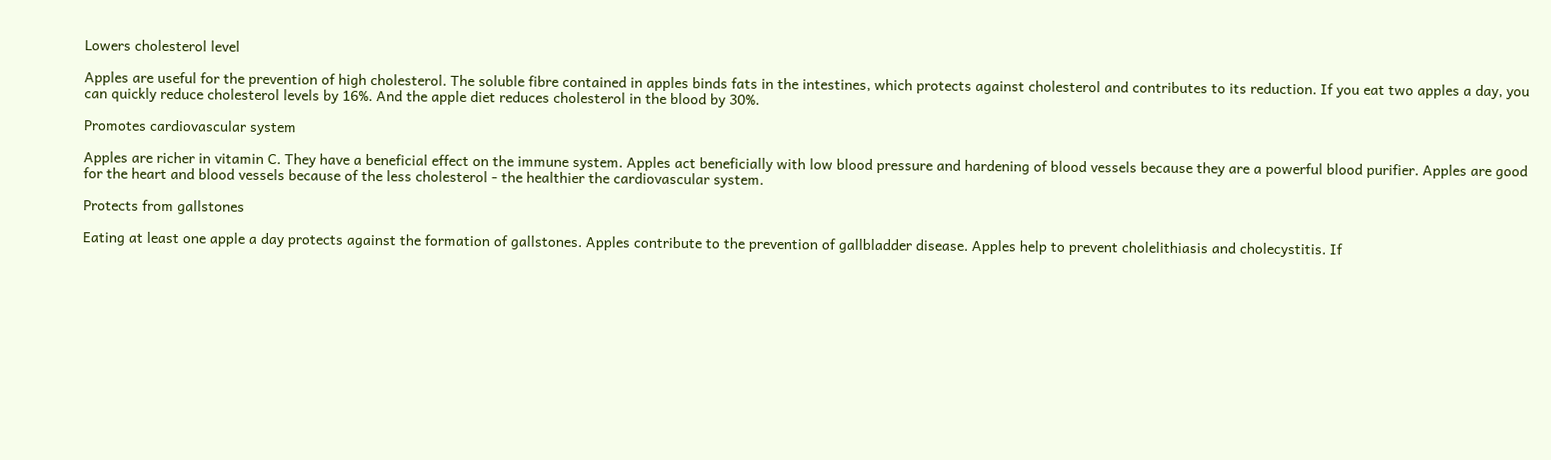Lowers cholesterol level

Apples are useful for the prevention of high cholesterol. The soluble fibre contained in apples binds fats in the intestines, which protects against cholesterol and contributes to its reduction. If you eat two apples a day, you can quickly reduce cholesterol levels by 16%. And the apple diet reduces cholesterol in the blood by 30%.

Promotes cardiovascular system

Apples are richer in vitamin C. They have a beneficial effect on the immune system. Apples act beneficially with low blood pressure and hardening of blood vessels because they are a powerful blood purifier. Apples are good for the heart and blood vessels because of the less cholesterol - the healthier the cardiovascular system.

Protects from gallstones

Eating at least one apple a day protects against the formation of gallstones. Apples contribute to the prevention of gallbladder disease. Apples help to prevent cholelithiasis and cholecystitis. If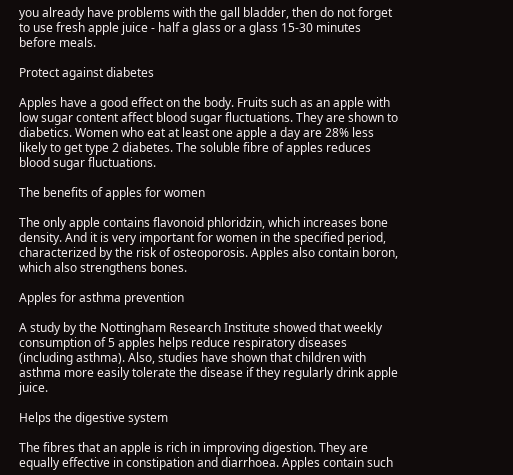you already have problems with the gall bladder, then do not forget to use fresh apple juice - half a glass or a glass 15-30 minutes before meals.

Protect against diabetes

Apples have a good effect on the body. Fruits such as an apple with low sugar content affect blood sugar fluctuations. They are shown to diabetics. Women who eat at least one apple a day are 28% less likely to get type 2 diabetes. The soluble fibre of apples reduces blood sugar fluctuations.

The benefits of apples for women

The only apple contains flavonoid phloridzin, which increases bone density. And it is very important for women in the specified period, characterized by the risk of osteoporosis. Apples also contain boron, which also strengthens bones.

Apples for asthma prevention

A study by the Nottingham Research Institute showed that weekly consumption of 5 apples helps reduce respiratory diseases (including asthma). Also, studies have shown that children with asthma more easily tolerate the disease if they regularly drink apple juice.

Helps the digestive system

The fibres that an apple is rich in improving digestion. They are equally effective in constipation and diarrhoea. Apples contain such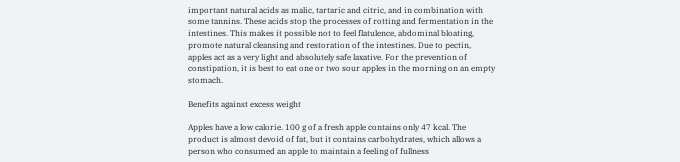important natural acids as malic, tartaric and citric, and in combination with some tannins. These acids stop the processes of rotting and fermentation in the intestines. This makes it possible not to feel flatulence, abdominal bloating, promote natural cleansing and restoration of the intestines. Due to pectin, apples act as a very light and absolutely safe laxative. For the prevention of constipation, it is best to eat one or two sour apples in the morning on an empty stomach.

Benefits against excess weight

Apples have a low calorie. 100 g of a fresh apple contains only 47 kcal. The product is almost devoid of fat, but it contains carbohydrates, which allows a person who consumed an apple to maintain a feeling of fullness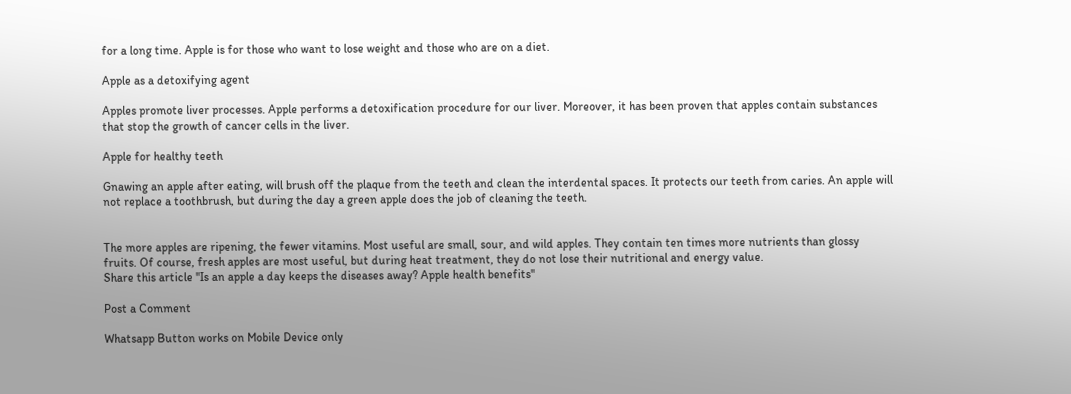for a long time. Apple is for those who want to lose weight and those who are on a diet.

Apple as a detoxifying agent

Apples promote liver processes. Apple performs a detoxification procedure for our liver. Moreover, it has been proven that apples contain substances that stop the growth of cancer cells in the liver.

Apple for healthy teeth

Gnawing an apple after eating, will brush off the plaque from the teeth and clean the interdental spaces. It protects our teeth from caries. An apple will not replace a toothbrush, but during the day a green apple does the job of cleaning the teeth.


The more apples are ripening, the fewer vitamins. Most useful are small, sour, and wild apples. They contain ten times more nutrients than glossy fruits. Of course, fresh apples are most useful, but during heat treatment, they do not lose their nutritional and energy value.
Share this article ''Is an apple a day keeps the diseases away? Apple health benefits''

Post a Comment

Whatsapp Button works on Mobile Device only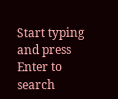Start typing and press Enter to search